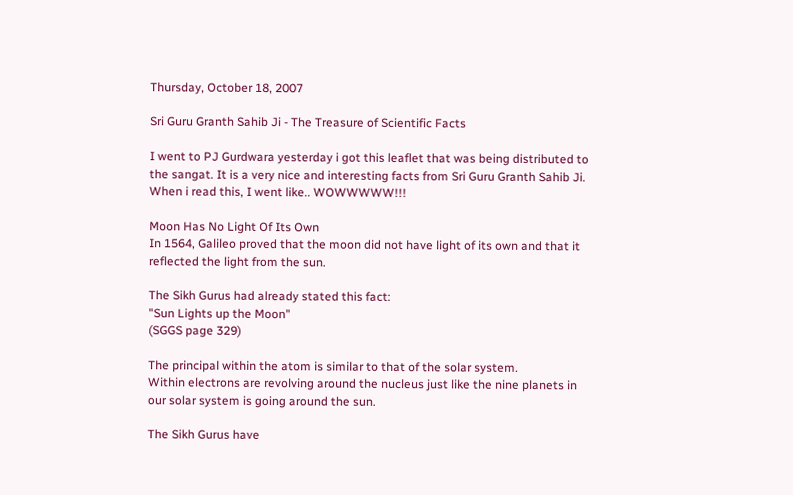Thursday, October 18, 2007

Sri Guru Granth Sahib Ji - The Treasure of Scientific Facts

I went to PJ Gurdwara yesterday i got this leaflet that was being distributed to the sangat. It is a very nice and interesting facts from Sri Guru Granth Sahib Ji. When i read this, I went like.. WOWWWWW!!!

Moon Has No Light Of Its Own
In 1564, Galileo proved that the moon did not have light of its own and that it reflected the light from the sun.

The Sikh Gurus had already stated this fact:
"Sun Lights up the Moon"
(SGGS page 329)

The principal within the atom is similar to that of the solar system.
Within electrons are revolving around the nucleus just like the nine planets in our solar system is going around the sun.

The Sikh Gurus have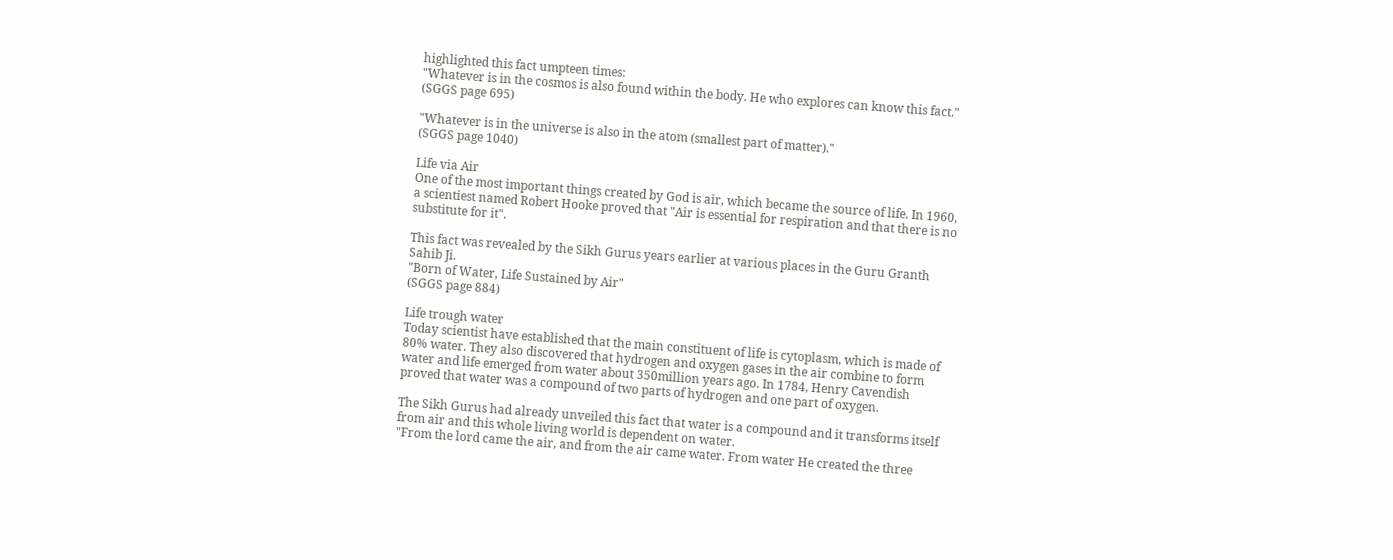highlighted this fact umpteen times:
"Whatever is in the cosmos is also found within the body. He who explores can know this fact."
(SGGS page 695)

"Whatever is in the universe is also in the atom (smallest part of matter)."
(SGGS page 1040)

Life via Air
One of the most important things created by God is air, which became the source of life. In 1960, a scientiest named Robert Hooke proved that "Air is essential for respiration and that there is no substitute for it".

This fact was revealed by the Sikh Gurus years earlier at various places in the Guru Granth Sahib Ji.
"Born of Water, Life Sustained by Air"
(SGGS page 884)

Life trough water
Today scientist have established that the main constituent of life is cytoplasm, which is made of 80% water. They also discovered that hydrogen and oxygen gases in the air combine to form water and life emerged from water about 350million years ago. In 1784, Henry Cavendish proved that water was a compound of two parts of hydrogen and one part of oxygen.

The Sikh Gurus had already unveiled this fact that water is a compound and it transforms itself from air and this whole living world is dependent on water.
"From the lord came the air, and from the air came water. From water He created the three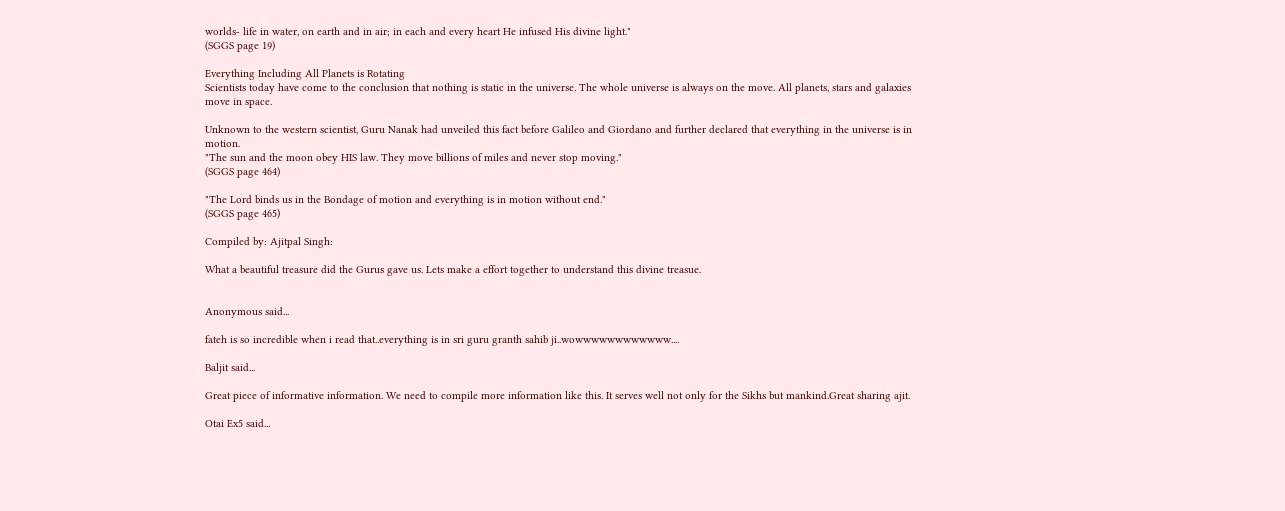worlds- life in water, on earth and in air; in each and every heart He infused His divine light."
(SGGS page 19)

Everything Including All Planets is Rotating
Scientists today have come to the conclusion that nothing is static in the universe. The whole universe is always on the move. All planets, stars and galaxies move in space.

Unknown to the western scientist, Guru Nanak had unveiled this fact before Galileo and Giordano and further declared that everything in the universe is in motion.
"The sun and the moon obey HIS law. They move billions of miles and never stop moving."
(SGGS page 464)

"The Lord binds us in the Bondage of motion and everything is in motion without end."
(SGGS page 465)

Compiled by: Ajitpal Singh:

What a beautiful treasure did the Gurus gave us. Lets make a effort together to understand this divine treasue.


Anonymous said...

fateh is so incredible when i read that..everything is in sri guru granth sahib ji..wowwwwwwwwwwww....

Baljit said...

Great piece of informative information. We need to compile more information like this. It serves well not only for the Sikhs but mankind.Great sharing ajit.

Otai Ex5 said...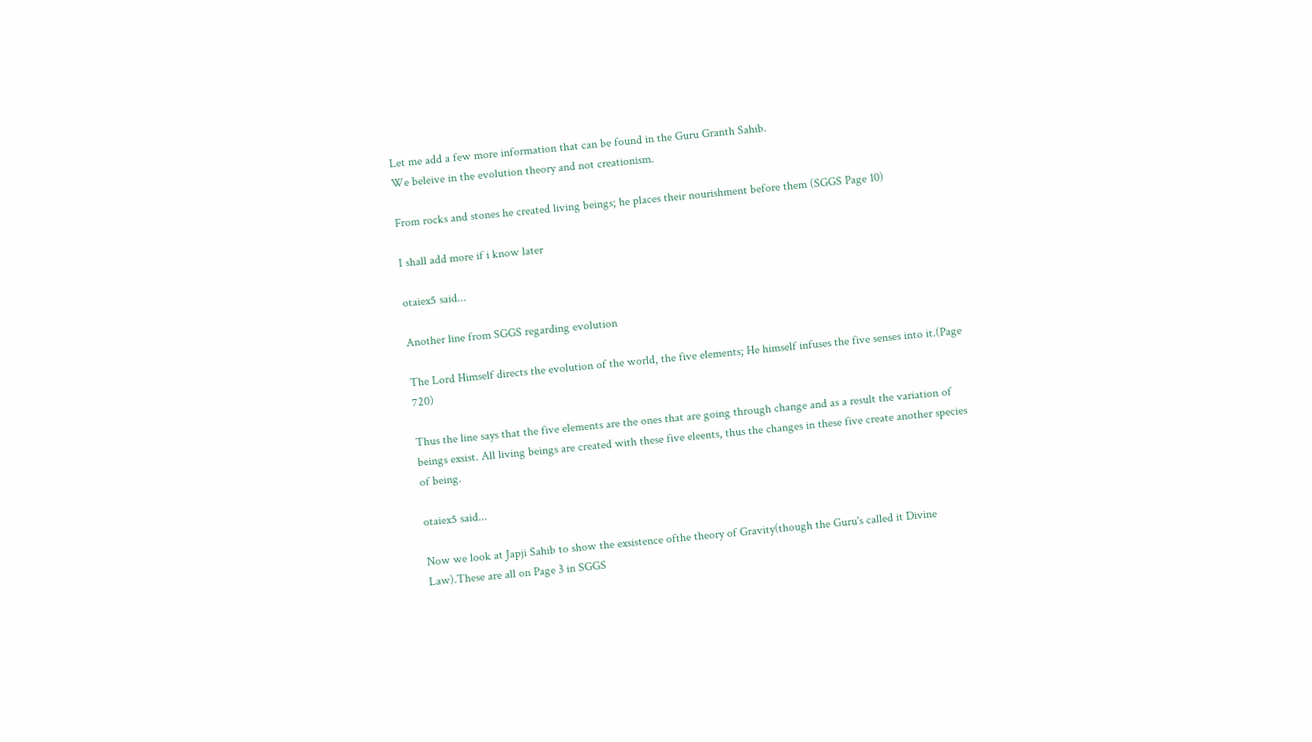Let me add a few more information that can be found in the Guru Granth Sahib.
We beleive in the evolution theory and not creationism.

From rocks and stones he created living beings; he places their nourishment before them (SGGS Page 10)

I shall add more if i know later

otaiex5 said...

Another line from SGGS regarding evolution

The Lord Himself directs the evolution of the world, the five elements; He himself infuses the five senses into it.(Page 720)

Thus the line says that the five elements are the ones that are going through change and as a result the variation of beings exsist. All living beings are created with these five eleents, thus the changes in these five create another species of being.

otaiex5 said...

Now we look at Japji Sahib to show the exsistence ofthe theory of Gravity(though the Guru's called it Divine Law).These are all on Page 3 in SGGS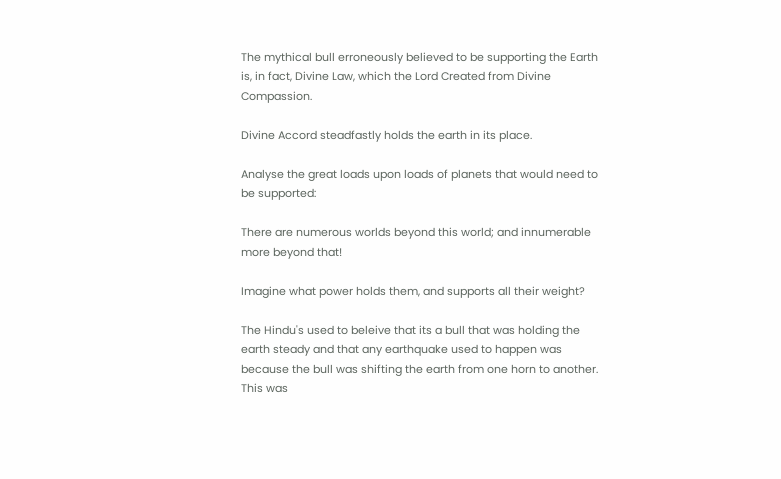The mythical bull erroneously believed to be supporting the Earth is, in fact, Divine Law, which the Lord Created from Divine Compassion.

Divine Accord steadfastly holds the earth in its place.

Analyse the great loads upon loads of planets that would need to be supported:

There are numerous worlds beyond this world; and innumerable more beyond that!

Imagine what power holds them, and supports all their weight?

The Hindu's used to beleive that its a bull that was holding the earth steady and that any earthquake used to happen was because the bull was shifting the earth from one horn to another. This was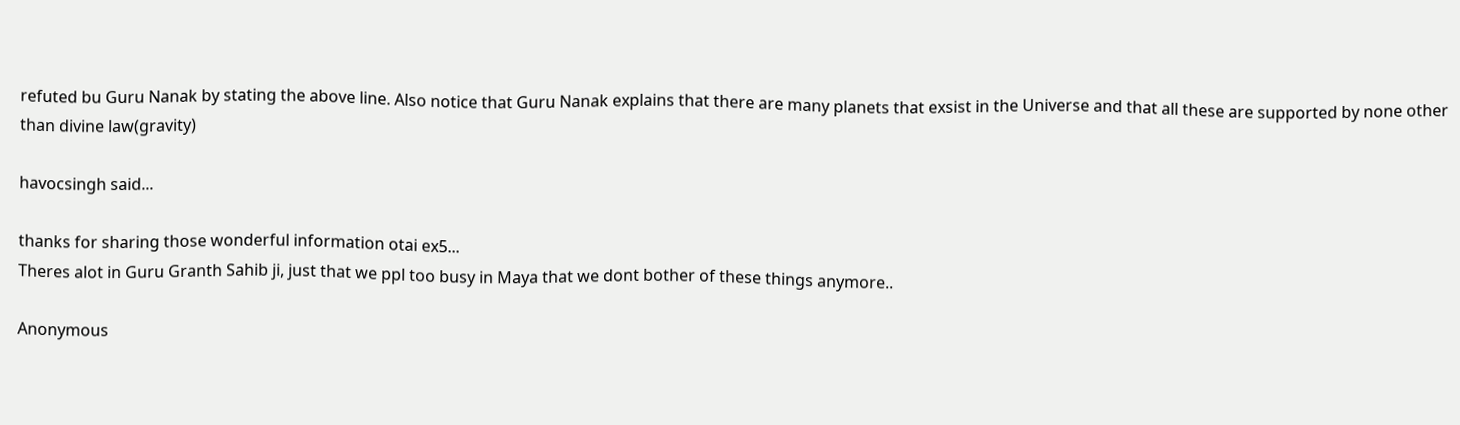refuted bu Guru Nanak by stating the above line. Also notice that Guru Nanak explains that there are many planets that exsist in the Universe and that all these are supported by none other than divine law(gravity)

havocsingh said...

thanks for sharing those wonderful information otai ex5...
Theres alot in Guru Granth Sahib ji, just that we ppl too busy in Maya that we dont bother of these things anymore..

Anonymous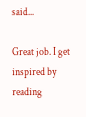said...

Great job. I get inspired by reading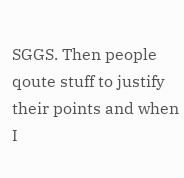SGGS. Then people qoute stuff to justify their points and when I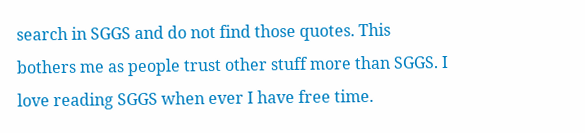search in SGGS and do not find those quotes. This bothers me as people trust other stuff more than SGGS. I love reading SGGS when ever I have free time.